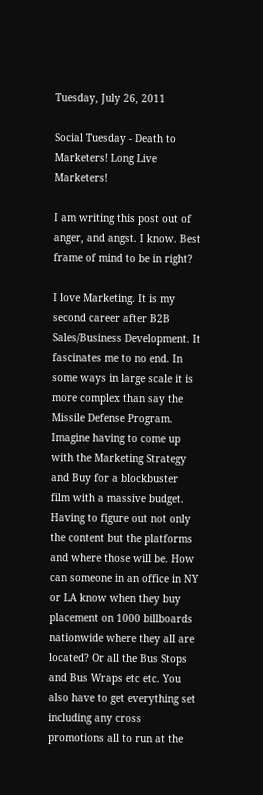Tuesday, July 26, 2011

Social Tuesday - Death to Marketers! Long Live Marketers!

I am writing this post out of anger, and angst. I know. Best frame of mind to be in right?

I love Marketing. It is my second career after B2B Sales/Business Development. It fascinates me to no end. In some ways in large scale it is more complex than say the Missile Defense Program. Imagine having to come up with the Marketing Strategy and Buy for a blockbuster film with a massive budget. Having to figure out not only the content but the platforms and where those will be. How can someone in an office in NY or LA know when they buy placement on 1000 billboards nationwide where they all are located? Or all the Bus Stops and Bus Wraps etc etc. You also have to get everything set including any cross promotions all to run at the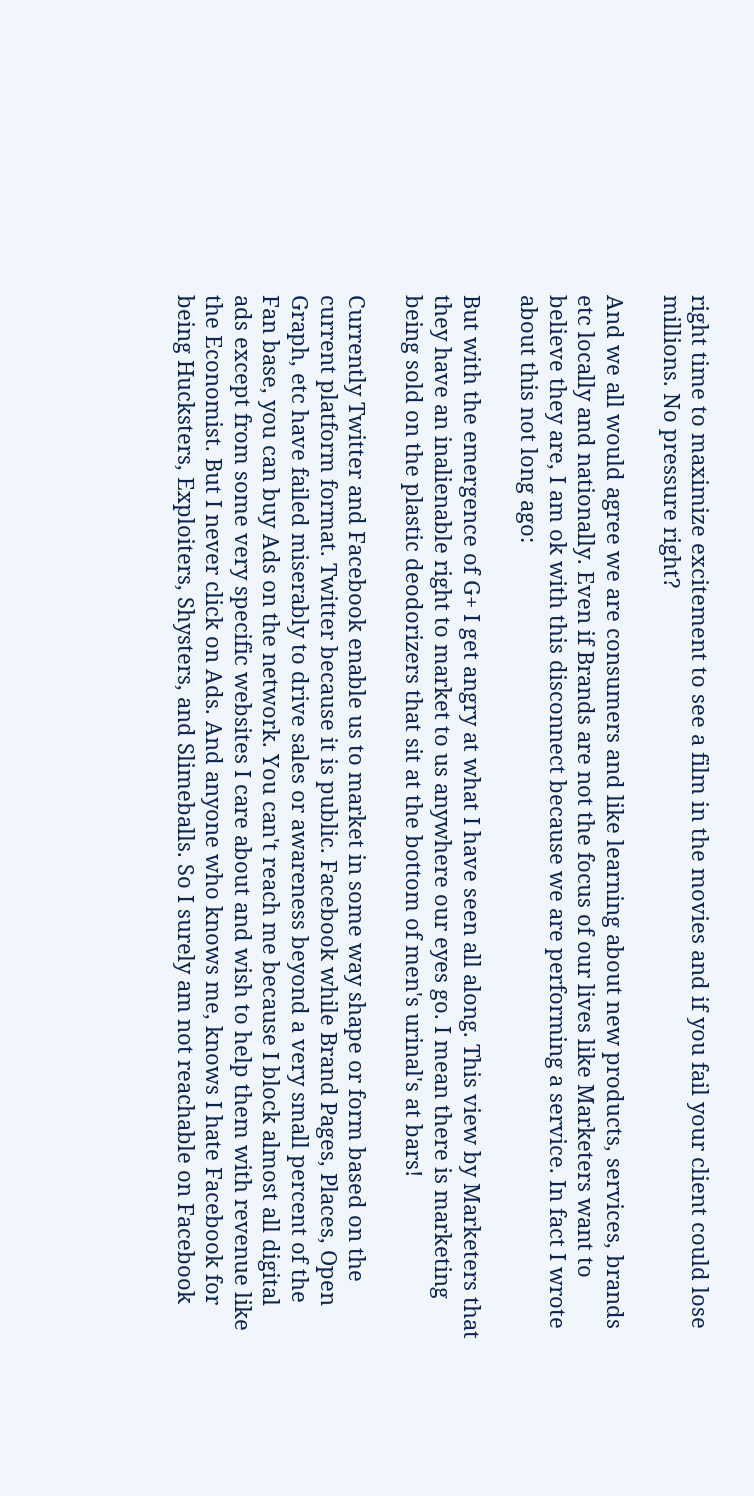right time to maximize excitement to see a film in the movies and if you fail your client could lose millions. No pressure right?

And we all would agree we are consumers and like learning about new products, services, brands etc locally and nationally. Even if Brands are not the focus of our lives like Marketers want to believe they are, I am ok with this disconnect because we are performing a service. In fact I wrote about this not long ago:

But with the emergence of G+ I get angry at what I have seen all along. This view by Marketers that they have an inalienable right to market to us anywhere our eyes go. I mean there is marketing being sold on the plastic deodorizers that sit at the bottom of men's urinal's at bars!

Currently Twitter and Facebook enable us to market in some way shape or form based on the current platform format. Twitter because it is public. Facebook while Brand Pages, Places, Open Graph, etc have failed miserably to drive sales or awareness beyond a very small percent of the Fan base, you can buy Ads on the network. You can't reach me because I block almost all digital ads except from some very specific websites I care about and wish to help them with revenue like the Economist. But I never click on Ads. And anyone who knows me, knows I hate Facebook for being Hucksters, Exploiters, Shysters, and Slimeballs. So I surely am not reachable on Facebook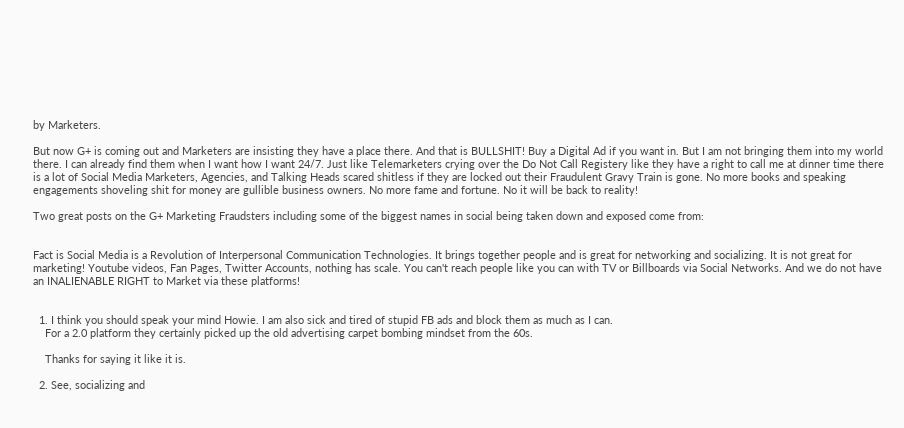by Marketers.

But now G+ is coming out and Marketers are insisting they have a place there. And that is BULLSHIT! Buy a Digital Ad if you want in. But I am not bringing them into my world there. I can already find them when I want how I want 24/7. Just like Telemarketers crying over the Do Not Call Registery like they have a right to call me at dinner time there is a lot of Social Media Marketers, Agencies, and Talking Heads scared shitless if they are locked out their Fraudulent Gravy Train is gone. No more books and speaking engagements shoveling shit for money are gullible business owners. No more fame and fortune. No it will be back to reality!

Two great posts on the G+ Marketing Fraudsters including some of the biggest names in social being taken down and exposed come from:


Fact is Social Media is a Revolution of Interpersonal Communication Technologies. It brings together people and is great for networking and socializing. It is not great for marketing! Youtube videos, Fan Pages, Twitter Accounts, nothing has scale. You can't reach people like you can with TV or Billboards via Social Networks. And we do not have an INALIENABLE RIGHT to Market via these platforms!


  1. I think you should speak your mind Howie. I am also sick and tired of stupid FB ads and block them as much as I can.
    For a 2.0 platform they certainly picked up the old advertising carpet bombing mindset from the 60s.

    Thanks for saying it like it is.

  2. See, socializing and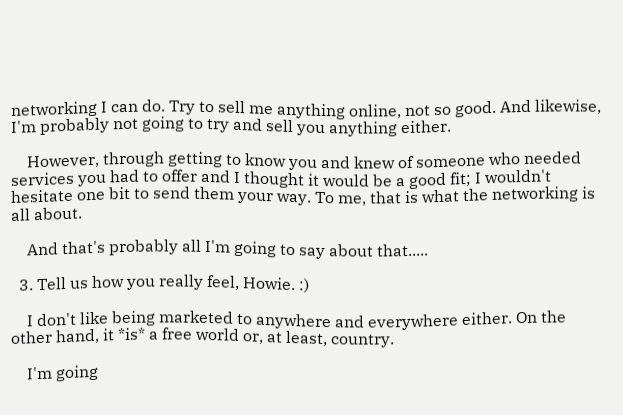networking I can do. Try to sell me anything online, not so good. And likewise, I'm probably not going to try and sell you anything either.

    However, through getting to know you and knew of someone who needed services you had to offer and I thought it would be a good fit; I wouldn't hesitate one bit to send them your way. To me, that is what the networking is all about.

    And that's probably all I'm going to say about that.....

  3. Tell us how you really feel, Howie. :)

    I don't like being marketed to anywhere and everywhere either. On the other hand, it *is* a free world or, at least, country.

    I'm going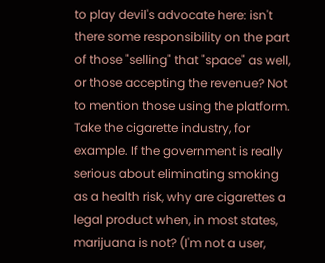to play devil's advocate here: isn't there some responsibility on the part of those "selling" that "space" as well, or those accepting the revenue? Not to mention those using the platform. Take the cigarette industry, for example. If the government is really serious about eliminating smoking as a health risk, why are cigarettes a legal product when, in most states, marijuana is not? (I'm not a user,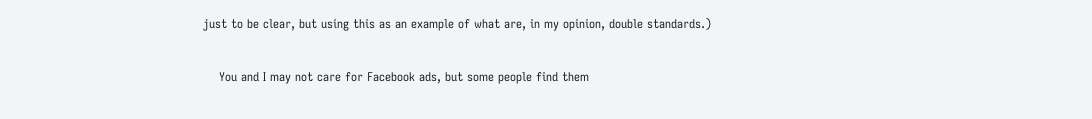just to be clear, but using this as an example of what are, in my opinion, double standards.)

    You and I may not care for Facebook ads, but some people find them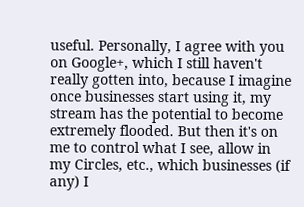useful. Personally, I agree with you on Google+, which I still haven't really gotten into, because I imagine once businesses start using it, my stream has the potential to become extremely flooded. But then it's on me to control what I see, allow in my Circles, etc., which businesses (if any) I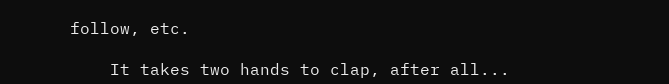follow, etc.

    It takes two hands to clap, after all...